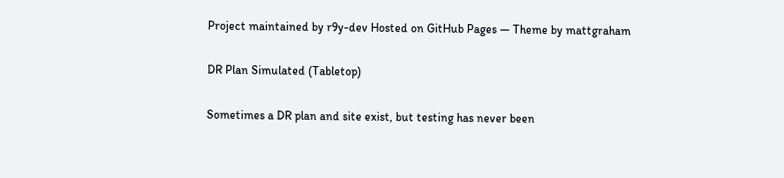Project maintained by r9y-dev Hosted on GitHub Pages — Theme by mattgraham

DR Plan Simulated (Tabletop)

Sometimes a DR plan and site exist, but testing has never been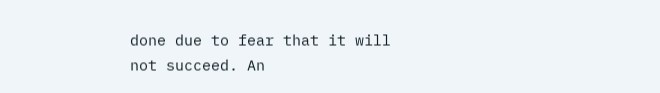done due to fear that it will not succeed. An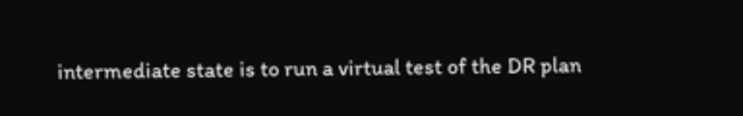intermediate state is to run a virtual test of the DR plan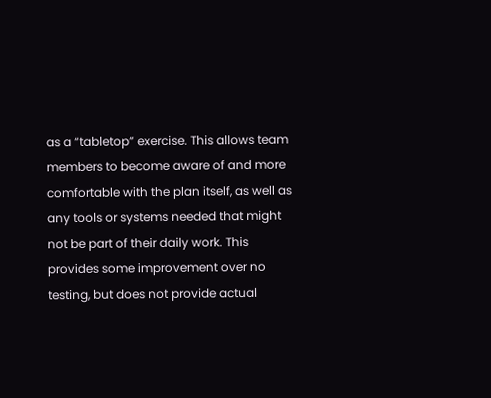as a “tabletop” exercise. This allows team members to become aware of and more comfortable with the plan itself, as well as any tools or systems needed that might not be part of their daily work. This provides some improvement over no testing, but does not provide actual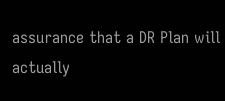assurance that a DR Plan will actually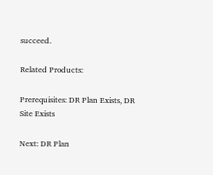succeed.

Related Products:

Prerequisites: DR Plan Exists, DR Site Exists

Next: DR Plan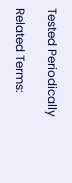Tested Periodically

Related Terms: